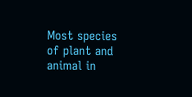Most species of plant and animal in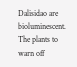Dalisidao are bioluminescent. The plants to warn off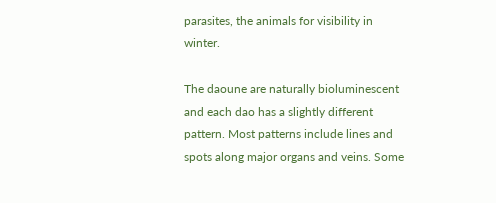parasites, the animals for visibility in winter.

The daoune are naturally bioluminescent and each dao has a slightly different pattern. Most patterns include lines and spots along major organs and veins. Some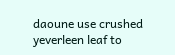daoune use crushed yeverleen leaf to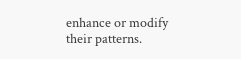enhance or modify their patterns.